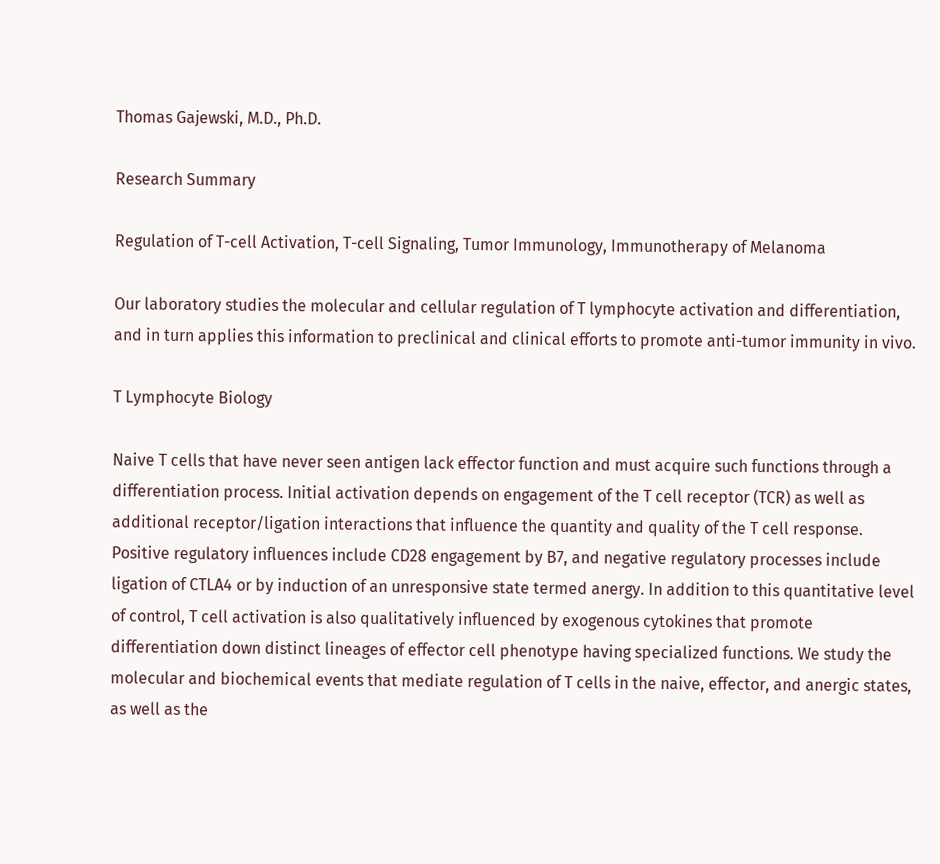Thomas Gajewski, M.D., Ph.D.

Research Summary

Regulation of T-cell Activation, T-cell Signaling, Tumor Immunology, Immunotherapy of Melanoma

Our laboratory studies the molecular and cellular regulation of T lymphocyte activation and differentiation, and in turn applies this information to preclinical and clinical efforts to promote anti-tumor immunity in vivo.

T Lymphocyte Biology

Naive T cells that have never seen antigen lack effector function and must acquire such functions through a differentiation process. Initial activation depends on engagement of the T cell receptor (TCR) as well as additional receptor/ligation interactions that influence the quantity and quality of the T cell response. Positive regulatory influences include CD28 engagement by B7, and negative regulatory processes include ligation of CTLA4 or by induction of an unresponsive state termed anergy. In addition to this quantitative level of control, T cell activation is also qualitatively influenced by exogenous cytokines that promote differentiation down distinct lineages of effector cell phenotype having specialized functions. We study the molecular and biochemical events that mediate regulation of T cells in the naive, effector, and anergic states, as well as the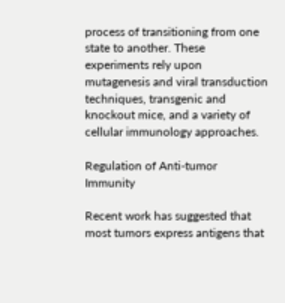process of transitioning from one state to another. These experiments rely upon mutagenesis and viral transduction techniques, transgenic and knockout mice, and a variety of cellular immunology approaches.

Regulation of Anti-tumor Immunity

Recent work has suggested that most tumors express antigens that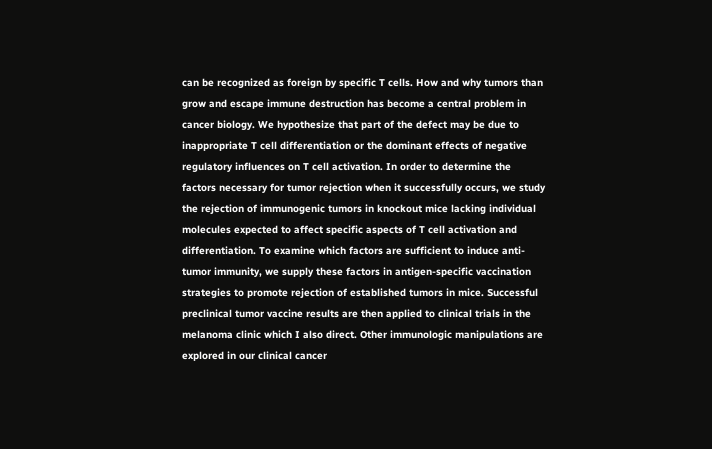can be recognized as foreign by specific T cells. How and why tumors than grow and escape immune destruction has become a central problem in cancer biology. We hypothesize that part of the defect may be due to inappropriate T cell differentiation or the dominant effects of negative regulatory influences on T cell activation. In order to determine the factors necessary for tumor rejection when it successfully occurs, we study the rejection of immunogenic tumors in knockout mice lacking individual molecules expected to affect specific aspects of T cell activation and differentiation. To examine which factors are sufficient to induce anti-tumor immunity, we supply these factors in antigen-specific vaccination strategies to promote rejection of established tumors in mice. Successful preclinical tumor vaccine results are then applied to clinical trials in the melanoma clinic which I also direct. Other immunologic manipulations are explored in our clinical cancer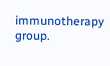immunotherapy group.